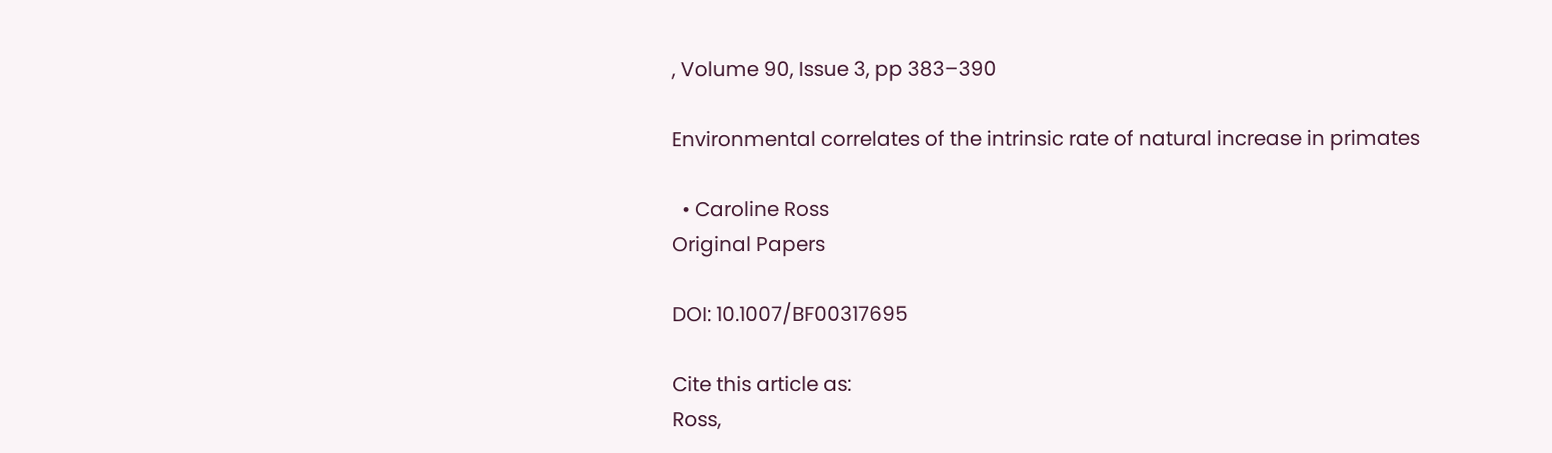, Volume 90, Issue 3, pp 383–390

Environmental correlates of the intrinsic rate of natural increase in primates

  • Caroline Ross
Original Papers

DOI: 10.1007/BF00317695

Cite this article as:
Ross,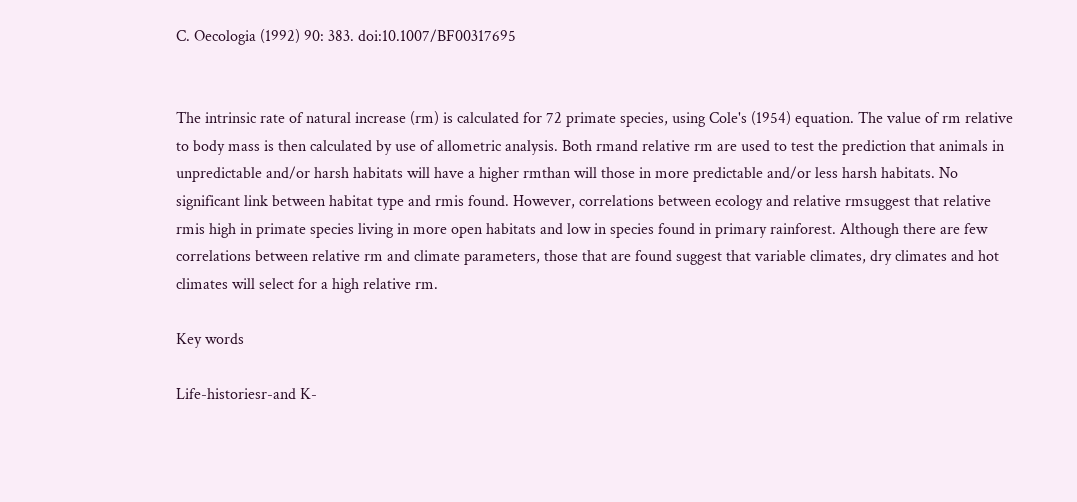C. Oecologia (1992) 90: 383. doi:10.1007/BF00317695


The intrinsic rate of natural increase (rm) is calculated for 72 primate species, using Cole's (1954) equation. The value of rm relative to body mass is then calculated by use of allometric analysis. Both rmand relative rm are used to test the prediction that animals in unpredictable and/or harsh habitats will have a higher rmthan will those in more predictable and/or less harsh habitats. No significant link between habitat type and rmis found. However, correlations between ecology and relative rmsuggest that relative rmis high in primate species living in more open habitats and low in species found in primary rainforest. Although there are few correlations between relative rm and climate parameters, those that are found suggest that variable climates, dry climates and hot climates will select for a high relative rm.

Key words

Life-historiesr-and K-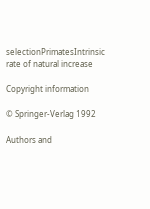selectionPrimatesIntrinsic rate of natural increase

Copyright information

© Springer-Verlag 1992

Authors and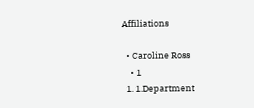Affiliations

  • Caroline Ross
    • 1
  1. 1.Department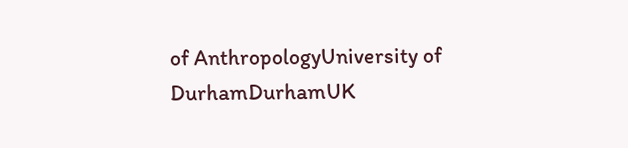of AnthropologyUniversity of DurhamDurhamUK